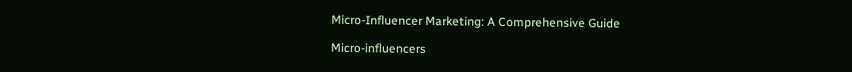Micro-Influencer Marketing: A Comprehensive Guide

Micro-influencers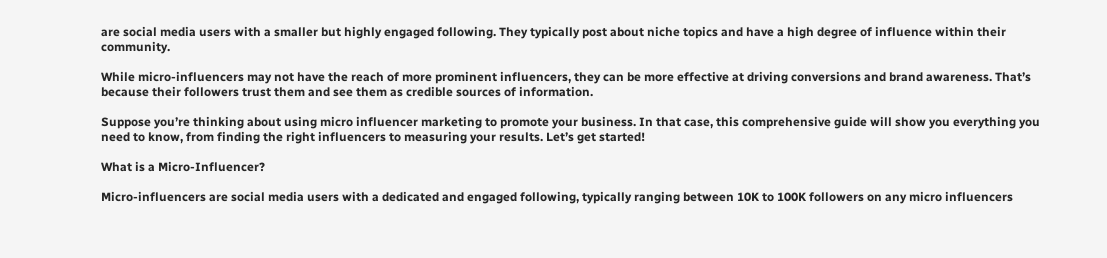are social media users with a smaller but highly engaged following. They typically post about niche topics and have a high degree of influence within their community.

While micro-influencers may not have the reach of more prominent influencers, they can be more effective at driving conversions and brand awareness. That’s because their followers trust them and see them as credible sources of information.

Suppose you’re thinking about using micro influencer marketing to promote your business. In that case, this comprehensive guide will show you everything you need to know, from finding the right influencers to measuring your results. Let’s get started!

What is a Micro-Influencer?

Micro-influencers are social media users with a dedicated and engaged following, typically ranging between 10K to 100K followers on any micro influencers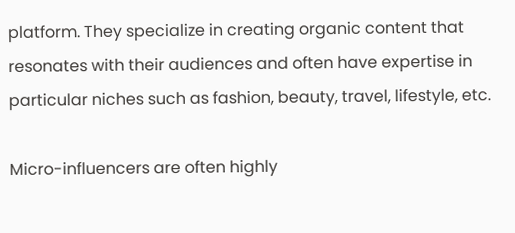platform. They specialize in creating organic content that resonates with their audiences and often have expertise in particular niches such as fashion, beauty, travel, lifestyle, etc.

Micro-influencers are often highly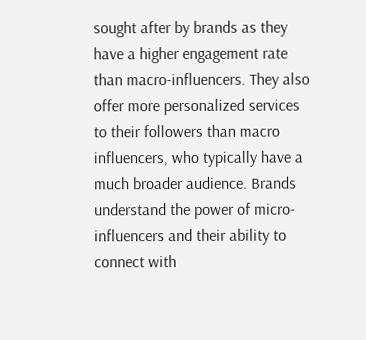sought after by brands as they have a higher engagement rate than macro-influencers. They also offer more personalized services to their followers than macro influencers, who typically have a much broader audience. Brands understand the power of micro-influencers and their ability to connect with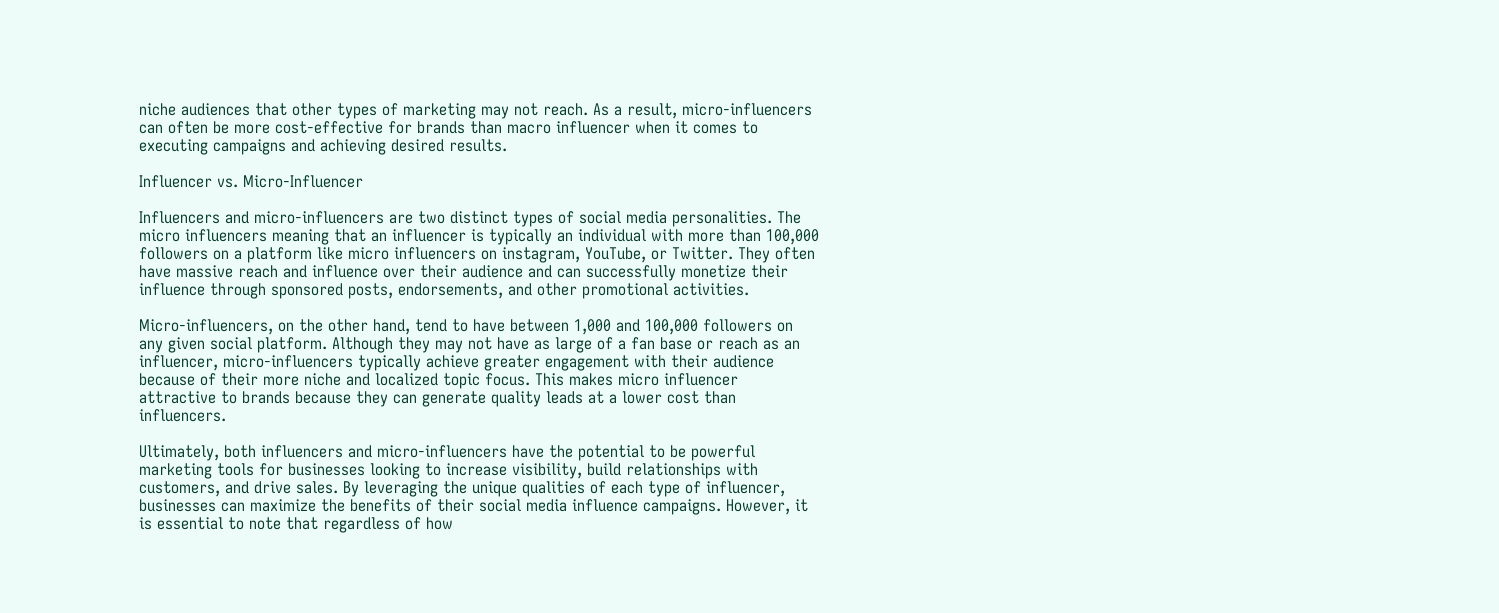niche audiences that other types of marketing may not reach. As a result, micro-influencers can often be more cost-effective for brands than macro influencer when it comes to executing campaigns and achieving desired results.

Influencer vs. Micro-Influencer

Influencers and micro-influencers are two distinct types of social media personalities. The micro influencers meaning that an influencer is typically an individual with more than 100,000 followers on a platform like micro influencers on instagram, YouTube, or Twitter. They often have massive reach and influence over their audience and can successfully monetize their influence through sponsored posts, endorsements, and other promotional activities.

Micro-influencers, on the other hand, tend to have between 1,000 and 100,000 followers on any given social platform. Although they may not have as large of a fan base or reach as an influencer, micro-influencers typically achieve greater engagement with their audience because of their more niche and localized topic focus. This makes micro influencer attractive to brands because they can generate quality leads at a lower cost than influencers.

Ultimately, both influencers and micro-influencers have the potential to be powerful marketing tools for businesses looking to increase visibility, build relationships with customers, and drive sales. By leveraging the unique qualities of each type of influencer, businesses can maximize the benefits of their social media influence campaigns. However, it is essential to note that regardless of how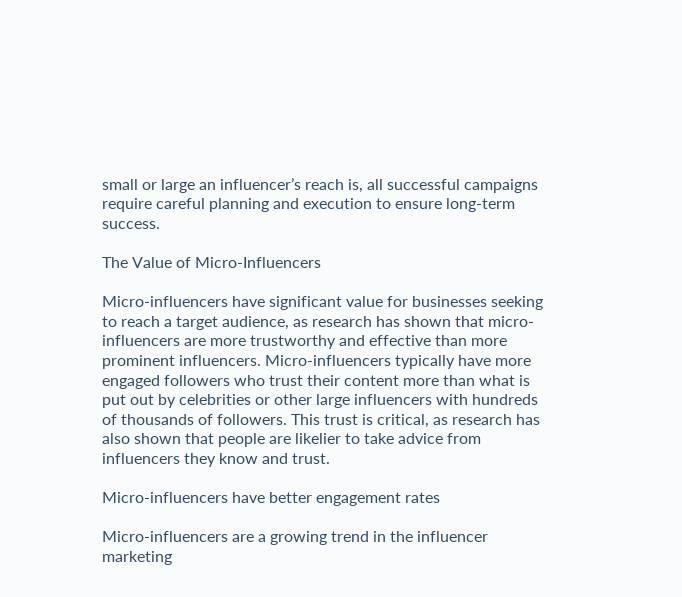small or large an influencer’s reach is, all successful campaigns require careful planning and execution to ensure long-term success.

The Value of Micro-Influencers

Micro-influencers have significant value for businesses seeking to reach a target audience, as research has shown that micro-influencers are more trustworthy and effective than more prominent influencers. Micro-influencers typically have more engaged followers who trust their content more than what is put out by celebrities or other large influencers with hundreds of thousands of followers. This trust is critical, as research has also shown that people are likelier to take advice from influencers they know and trust.

Micro-influencers have better engagement rates

Micro-influencers are a growing trend in the influencer marketing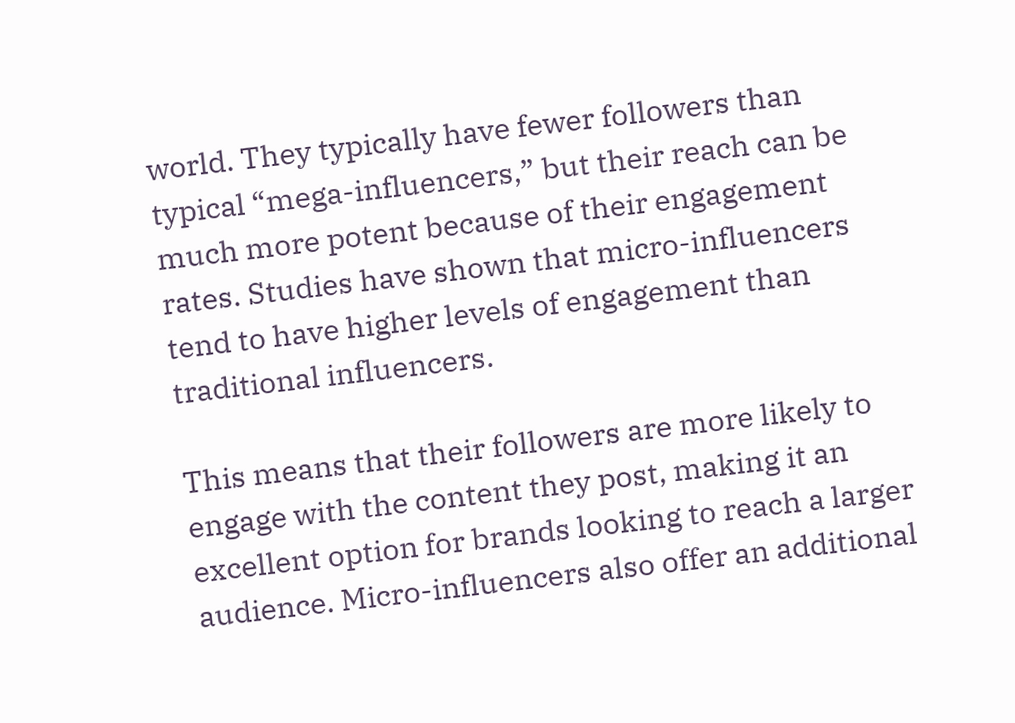world. They typically have fewer followers than typical “mega-influencers,” but their reach can be much more potent because of their engagement rates. Studies have shown that micro-influencers tend to have higher levels of engagement than traditional influencers.

This means that their followers are more likely to engage with the content they post, making it an excellent option for brands looking to reach a larger audience. Micro-influencers also offer an additional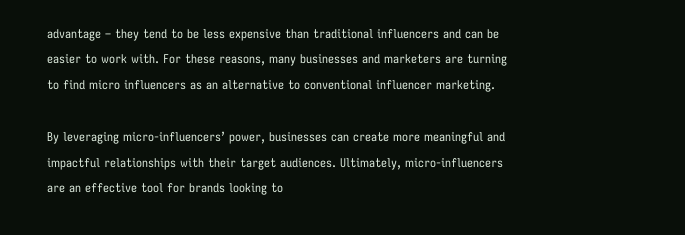advantage – they tend to be less expensive than traditional influencers and can be easier to work with. For these reasons, many businesses and marketers are turning to find micro influencers as an alternative to conventional influencer marketing.

By leveraging micro-influencers’ power, businesses can create more meaningful and impactful relationships with their target audiences. Ultimately, micro-influencers are an effective tool for brands looking to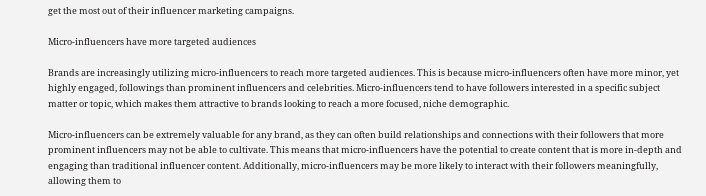get the most out of their influencer marketing campaigns.

Micro-influencers have more targeted audiences

Brands are increasingly utilizing micro-influencers to reach more targeted audiences. This is because micro-influencers often have more minor, yet highly engaged, followings than prominent influencers and celebrities. Micro-influencers tend to have followers interested in a specific subject matter or topic, which makes them attractive to brands looking to reach a more focused, niche demographic.

Micro-influencers can be extremely valuable for any brand, as they can often build relationships and connections with their followers that more prominent influencers may not be able to cultivate. This means that micro-influencers have the potential to create content that is more in-depth and engaging than traditional influencer content. Additionally, micro-influencers may be more likely to interact with their followers meaningfully, allowing them to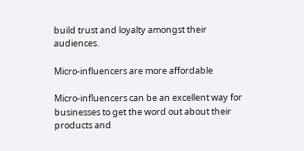build trust and loyalty amongst their audiences.

Micro-influencers are more affordable

Micro-influencers can be an excellent way for businesses to get the word out about their products and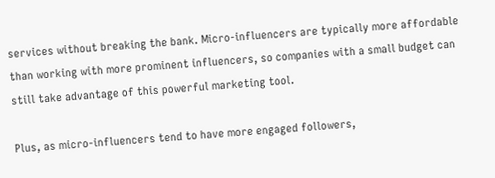services without breaking the bank. Micro-influencers are typically more affordable than working with more prominent influencers, so companies with a small budget can still take advantage of this powerful marketing tool.

Plus, as micro-influencers tend to have more engaged followers,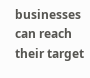businesses can reach their target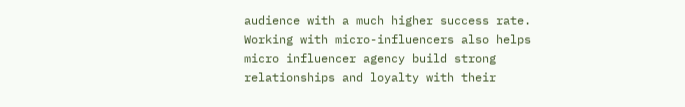audience with a much higher success rate. Working with micro-influencers also helps micro influencer agency build strong relationships and loyalty with their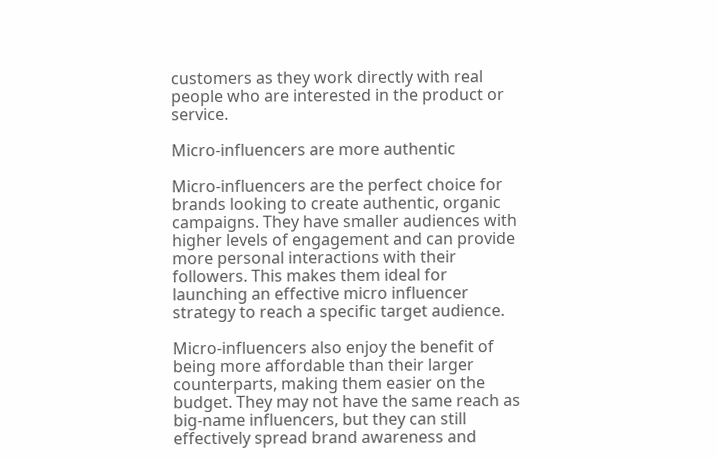customers as they work directly with real people who are interested in the product or service.

Micro-influencers are more authentic

Micro-influencers are the perfect choice for brands looking to create authentic, organic campaigns. They have smaller audiences with higher levels of engagement and can provide more personal interactions with their followers. This makes them ideal for launching an effective micro influencer strategy to reach a specific target audience.

Micro-influencers also enjoy the benefit of being more affordable than their larger counterparts, making them easier on the budget. They may not have the same reach as big-name influencers, but they can still effectively spread brand awareness and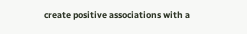create positive associations with a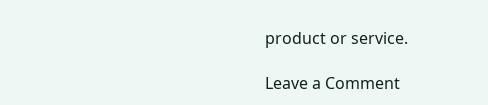product or service.

Leave a Comment